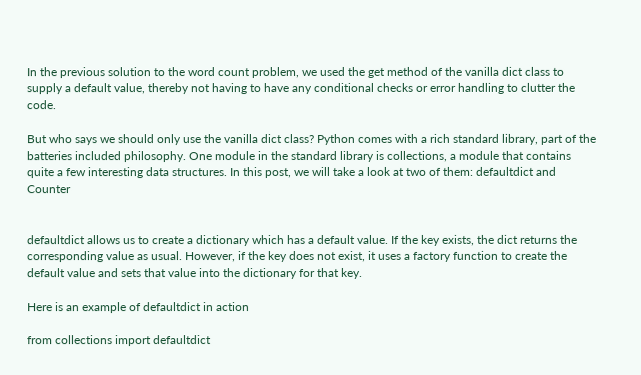In the previous solution to the word count problem, we used the get method of the vanilla dict class to supply a default value, thereby not having to have any conditional checks or error handling to clutter the code.

But who says we should only use the vanilla dict class? Python comes with a rich standard library, part of the batteries included philosophy. One module in the standard library is collections, a module that contains quite a few interesting data structures. In this post, we will take a look at two of them: defaultdict and Counter


defaultdict allows us to create a dictionary which has a default value. If the key exists, the dict returns the corresponding value as usual. However, if the key does not exist, it uses a factory function to create the default value and sets that value into the dictionary for that key.

Here is an example of defaultdict in action

from collections import defaultdict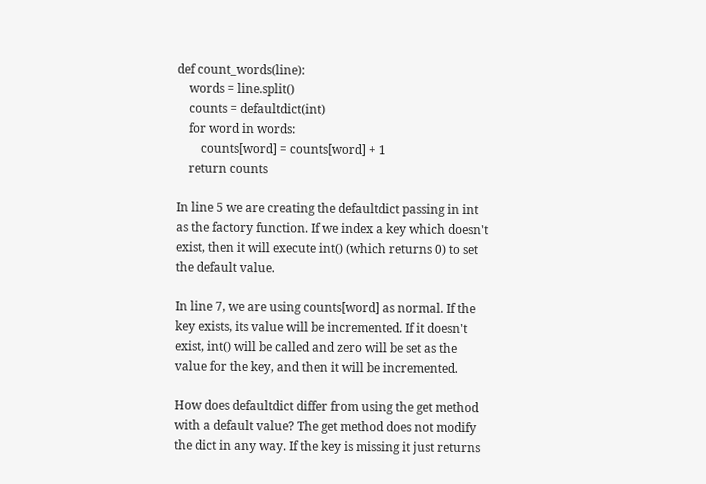def count_words(line):
    words = line.split()
    counts = defaultdict(int)
    for word in words:
        counts[word] = counts[word] + 1
    return counts

In line 5 we are creating the defaultdict passing in int as the factory function. If we index a key which doesn't exist, then it will execute int() (which returns 0) to set the default value.

In line 7, we are using counts[word] as normal. If the key exists, its value will be incremented. If it doesn't exist, int() will be called and zero will be set as the value for the key, and then it will be incremented.

How does defaultdict differ from using the get method with a default value? The get method does not modify the dict in any way. If the key is missing it just returns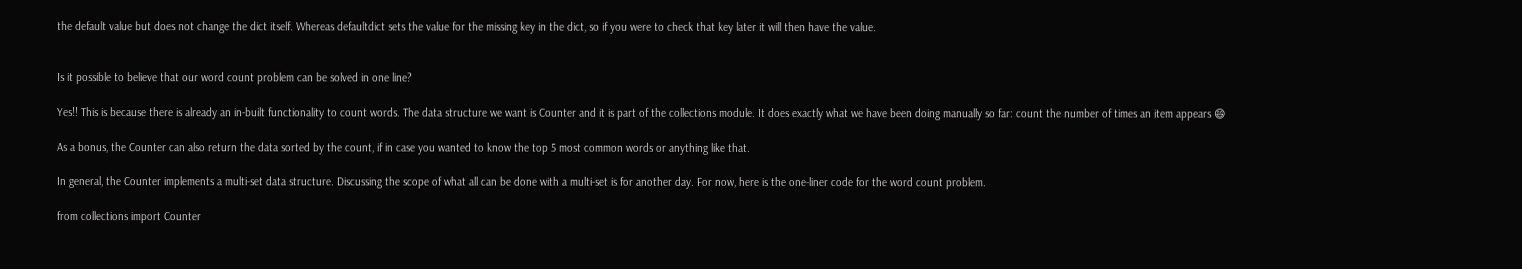the default value but does not change the dict itself. Whereas defaultdict sets the value for the missing key in the dict, so if you were to check that key later it will then have the value.


Is it possible to believe that our word count problem can be solved in one line?

Yes!! This is because there is already an in-built functionality to count words. The data structure we want is Counter and it is part of the collections module. It does exactly what we have been doing manually so far: count the number of times an item appears 😄

As a bonus, the Counter can also return the data sorted by the count, if in case you wanted to know the top 5 most common words or anything like that.

In general, the Counter implements a multi-set data structure. Discussing the scope of what all can be done with a multi-set is for another day. For now, here is the one-liner code for the word count problem.

from collections import Counter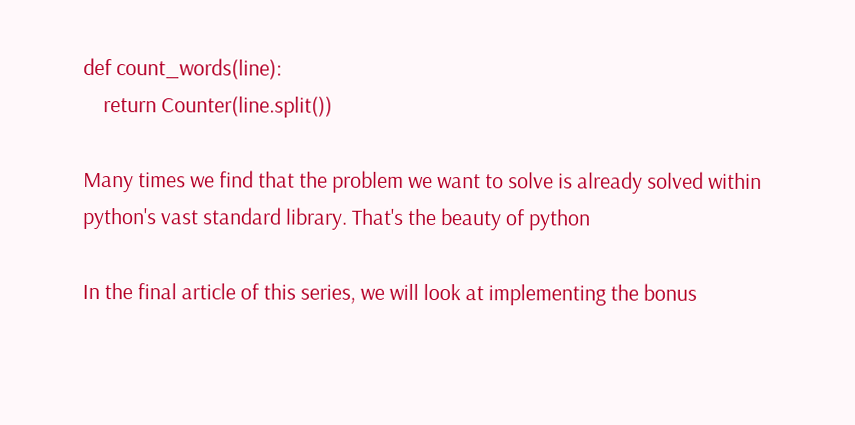def count_words(line):
    return Counter(line.split())

Many times we find that the problem we want to solve is already solved within python's vast standard library. That's the beauty of python

In the final article of this series, we will look at implementing the bonus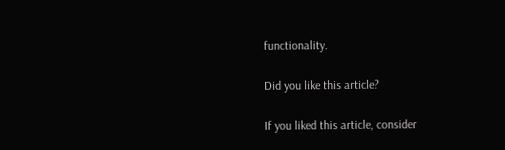functionality.

Did you like this article?

If you liked this article, consider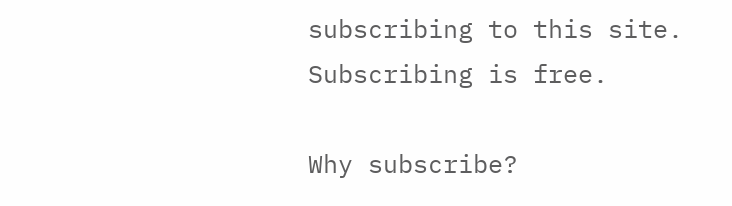subscribing to this site. Subscribing is free.

Why subscribe?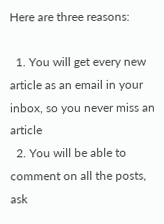Here are three reasons:

  1. You will get every new article as an email in your inbox, so you never miss an article
  2. You will be able to comment on all the posts, ask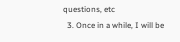questions, etc
  3. Once in a while, I will be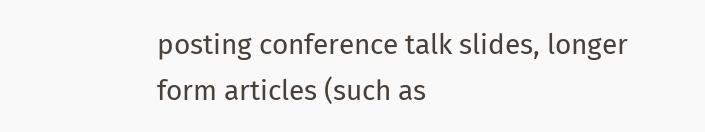posting conference talk slides, longer form articles (such as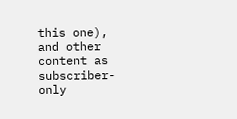this one), and other content as subscriber-only